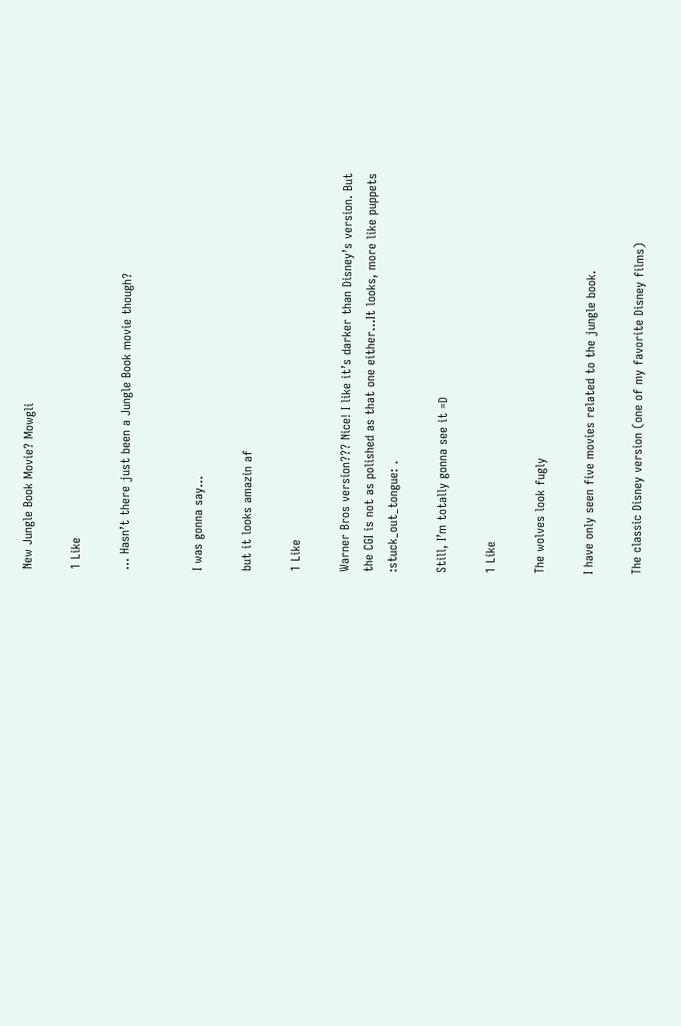New Jungle Book Movie? Mowgli

1 Like

… Hasn’t there just been a Jungle Book movie though?


I was gonna say…

but it looks amazin af

1 Like

Warner Bros version??? Nice! I like it’s darker than Disney’s version. But the CGI is not as polished as that one either…It looks, more like puppets :stuck_out_tongue: .

Still, I’m totally gonna see it =D

1 Like

The wolves look fugly

I have only seen five movies related to the jungle book.

The classic Disney version (one of my favorite Disney films)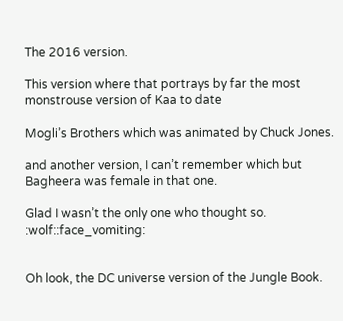The 2016 version.

This version where that portrays by far the most monstrouse version of Kaa to date

Mogli’s Brothers which was animated by Chuck Jones.

and another version, I can’t remember which but Bagheera was female in that one.

Glad I wasn’t the only one who thought so. :wolf::face_vomiting:


Oh look, the DC universe version of the Jungle Book.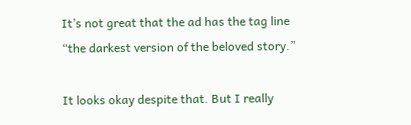It’s not great that the ad has the tag line “the darkest version of the beloved story.”

It looks okay despite that. But I really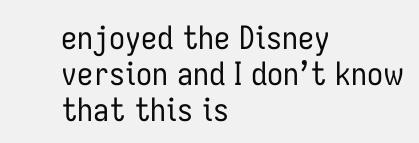enjoyed the Disney version and I don’t know that this is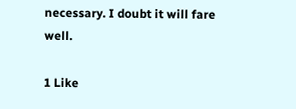necessary. I doubt it will fare well.

1 Like